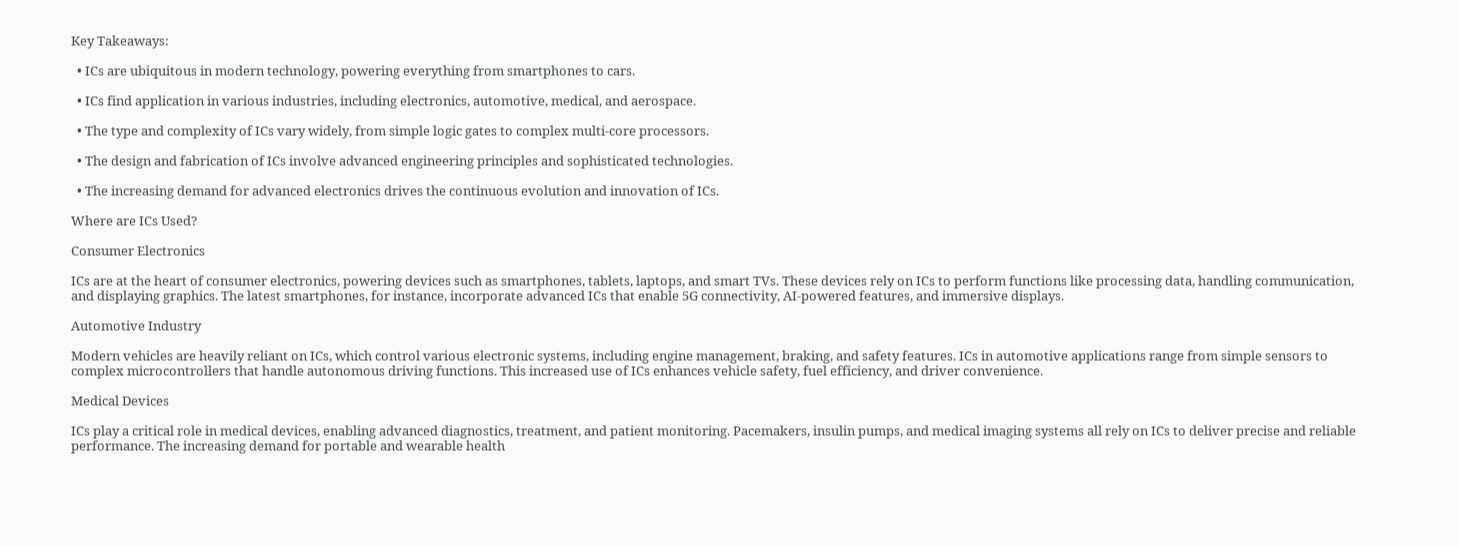Key Takeaways:

  • ICs are ubiquitous in modern technology, powering everything from smartphones to cars.

  • ICs find application in various industries, including electronics, automotive, medical, and aerospace.

  • The type and complexity of ICs vary widely, from simple logic gates to complex multi-core processors.

  • The design and fabrication of ICs involve advanced engineering principles and sophisticated technologies.

  • The increasing demand for advanced electronics drives the continuous evolution and innovation of ICs.

Where are ICs Used?

Consumer Electronics

ICs are at the heart of consumer electronics, powering devices such as smartphones, tablets, laptops, and smart TVs. These devices rely on ICs to perform functions like processing data, handling communication, and displaying graphics. The latest smartphones, for instance, incorporate advanced ICs that enable 5G connectivity, AI-powered features, and immersive displays.

Automotive Industry

Modern vehicles are heavily reliant on ICs, which control various electronic systems, including engine management, braking, and safety features. ICs in automotive applications range from simple sensors to complex microcontrollers that handle autonomous driving functions. This increased use of ICs enhances vehicle safety, fuel efficiency, and driver convenience.

Medical Devices

ICs play a critical role in medical devices, enabling advanced diagnostics, treatment, and patient monitoring. Pacemakers, insulin pumps, and medical imaging systems all rely on ICs to deliver precise and reliable performance. The increasing demand for portable and wearable health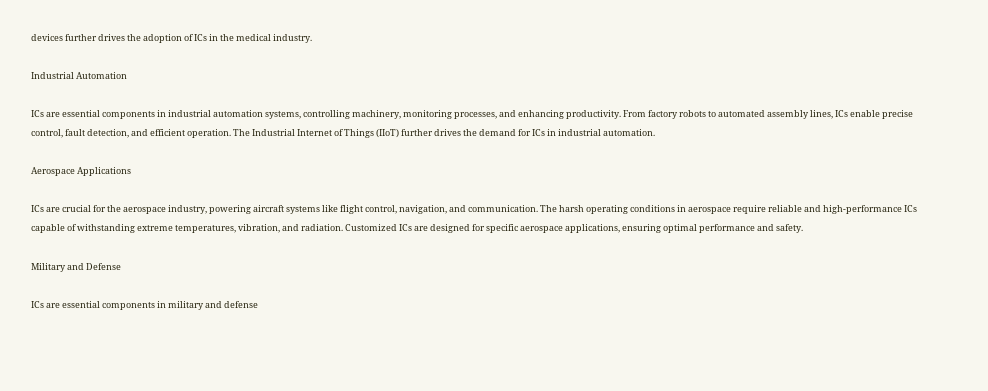devices further drives the adoption of ICs in the medical industry.

Industrial Automation

ICs are essential components in industrial automation systems, controlling machinery, monitoring processes, and enhancing productivity. From factory robots to automated assembly lines, ICs enable precise control, fault detection, and efficient operation. The Industrial Internet of Things (IIoT) further drives the demand for ICs in industrial automation.

Aerospace Applications

ICs are crucial for the aerospace industry, powering aircraft systems like flight control, navigation, and communication. The harsh operating conditions in aerospace require reliable and high-performance ICs capable of withstanding extreme temperatures, vibration, and radiation. Customized ICs are designed for specific aerospace applications, ensuring optimal performance and safety.

Military and Defense

ICs are essential components in military and defense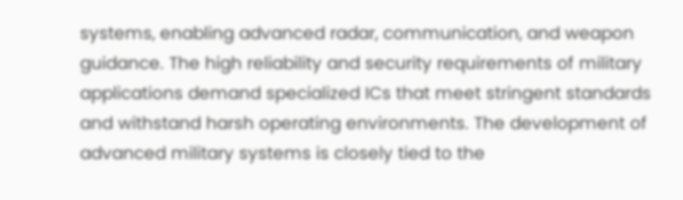systems, enabling advanced radar, communication, and weapon guidance. The high reliability and security requirements of military applications demand specialized ICs that meet stringent standards and withstand harsh operating environments. The development of advanced military systems is closely tied to the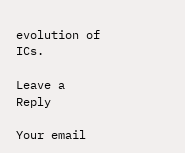evolution of ICs.

Leave a Reply

Your email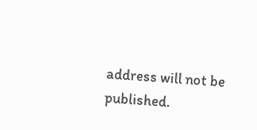address will not be published.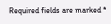Required fields are marked *